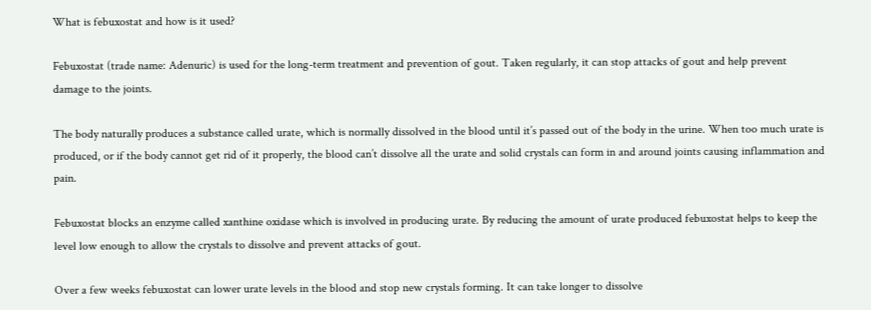What is febuxostat and how is it used?

Febuxostat (trade name: Adenuric) is used for the long-term treatment and prevention of gout. Taken regularly, it can stop attacks of gout and help prevent damage to the joints.

The body naturally produces a substance called urate, which is normally dissolved in the blood until it’s passed out of the body in the urine. When too much urate is produced, or if the body cannot get rid of it properly, the blood can’t dissolve all the urate and solid crystals can form in and around joints causing inflammation and pain.

Febuxostat blocks an enzyme called xanthine oxidase which is involved in producing urate. By reducing the amount of urate produced febuxostat helps to keep the level low enough to allow the crystals to dissolve and prevent attacks of gout.

Over a few weeks febuxostat can lower urate levels in the blood and stop new crystals forming. It can take longer to dissolve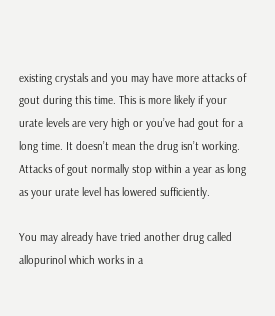existing crystals and you may have more attacks of gout during this time. This is more likely if your urate levels are very high or you’ve had gout for a long time. It doesn’t mean the drug isn’t working. Attacks of gout normally stop within a year as long as your urate level has lowered sufficiently.

You may already have tried another drug called allopurinol which works in a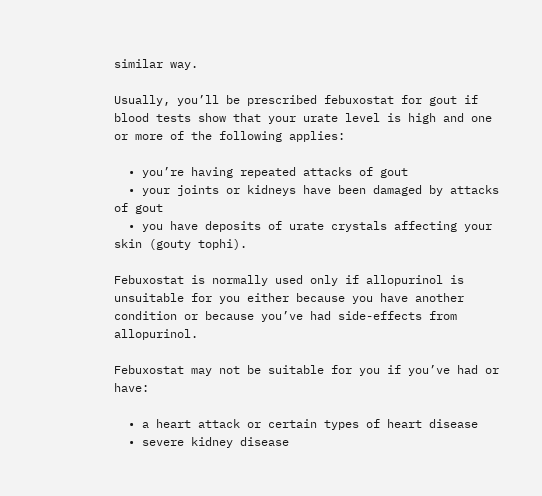similar way.

Usually, you’ll be prescribed febuxostat for gout if blood tests show that your urate level is high and one or more of the following applies:

  • you’re having repeated attacks of gout
  • your joints or kidneys have been damaged by attacks of gout
  • you have deposits of urate crystals affecting your skin (gouty tophi).

Febuxostat is normally used only if allopurinol is unsuitable for you either because you have another condition or because you’ve had side-effects from allopurinol.

Febuxostat may not be suitable for you if you’ve had or have:

  • a heart attack or certain types of heart disease
  • severe kidney disease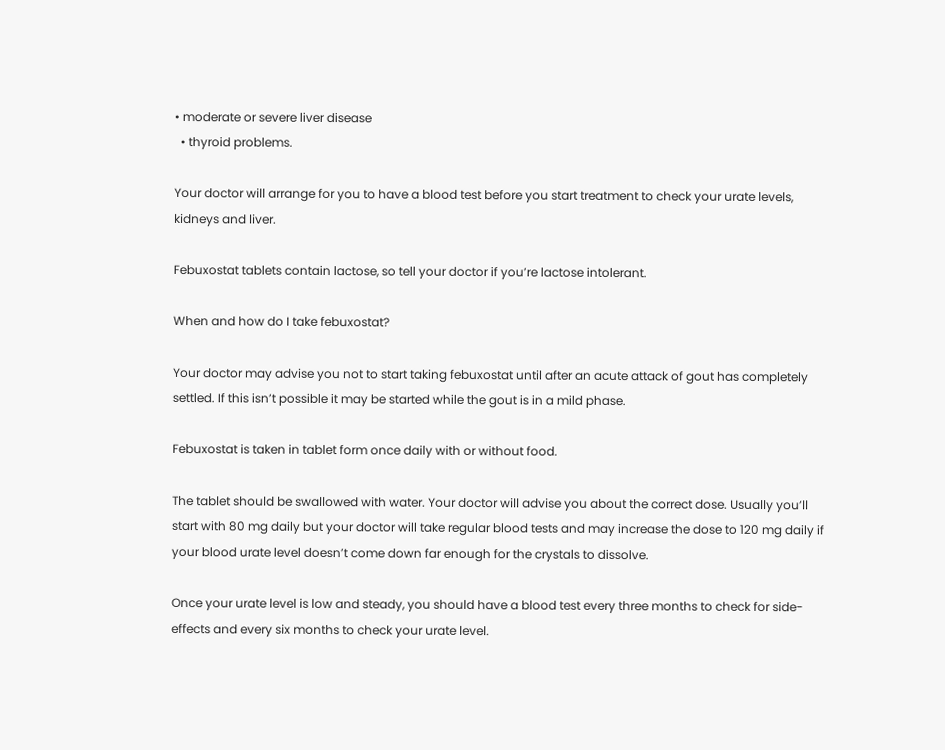• moderate or severe liver disease
  • thyroid problems.

Your doctor will arrange for you to have a blood test before you start treatment to check your urate levels, kidneys and liver.

Febuxostat tablets contain lactose, so tell your doctor if you’re lactose intolerant.

When and how do I take febuxostat?

Your doctor may advise you not to start taking febuxostat until after an acute attack of gout has completely settled. If this isn’t possible it may be started while the gout is in a mild phase.

Febuxostat is taken in tablet form once daily with or without food.

The tablet should be swallowed with water. Your doctor will advise you about the correct dose. Usually you’ll start with 80 mg daily but your doctor will take regular blood tests and may increase the dose to 120 mg daily if your blood urate level doesn’t come down far enough for the crystals to dissolve.

Once your urate level is low and steady, you should have a blood test every three months to check for side-effects and every six months to check your urate level.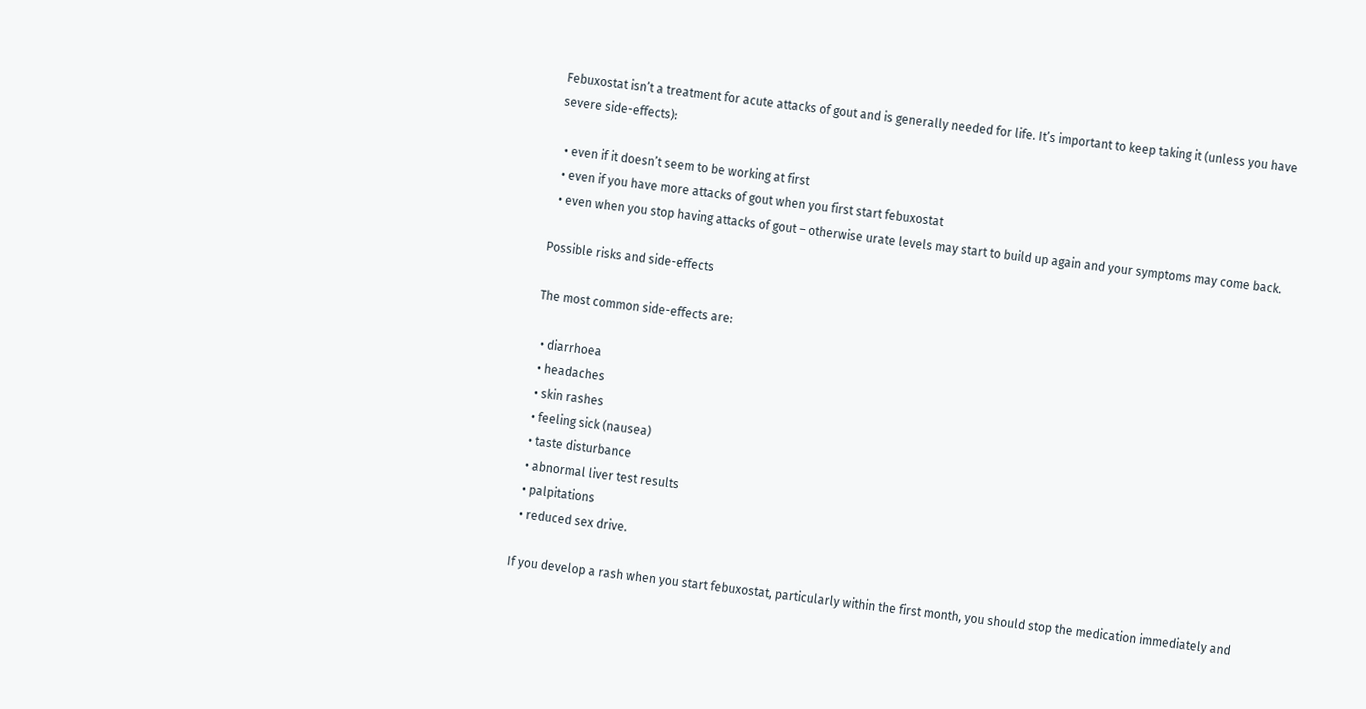Febuxostat isn’t a treatment for acute attacks of gout and is generally needed for life. It’s important to keep taking it (unless you have severe side-effects):

  • even if it doesn’t seem to be working at first
  • even if you have more attacks of gout when you first start febuxostat
  • even when you stop having attacks of gout – otherwise urate levels may start to build up again and your symptoms may come back.

Possible risks and side-effects

The most common side-effects are:

  • diarrhoea
  • headaches
  • skin rashes
  • feeling sick (nausea)
  • taste disturbance
  • abnormal liver test results
  • palpitations
  • reduced sex drive.

If you develop a rash when you start febuxostat, particularly within the first month, you should stop the medication immediately and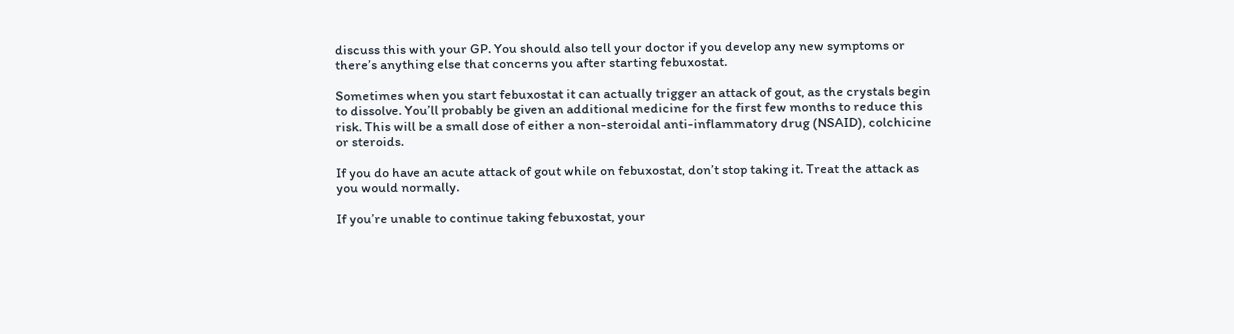discuss this with your GP. You should also tell your doctor if you develop any new symptoms or there’s anything else that concerns you after starting febuxostat.

Sometimes when you start febuxostat it can actually trigger an attack of gout, as the crystals begin to dissolve. You’ll probably be given an additional medicine for the first few months to reduce this risk. This will be a small dose of either a non-steroidal anti-inflammatory drug (NSAID), colchicine or steroids.

If you do have an acute attack of gout while on febuxostat, don’t stop taking it. Treat the attack as you would normally.

If you’re unable to continue taking febuxostat, your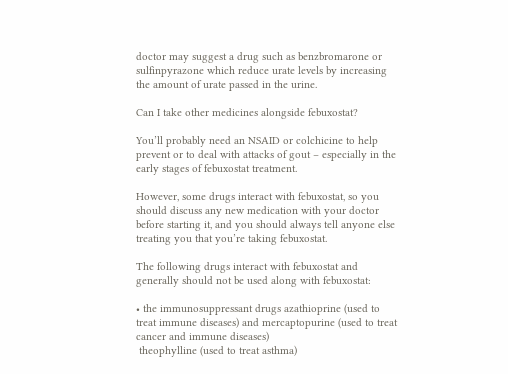doctor may suggest a drug such as benzbromarone or sulfinpyrazone which reduce urate levels by increasing the amount of urate passed in the urine.

Can I take other medicines alongside febuxostat?

You’ll probably need an NSAID or colchicine to help prevent or to deal with attacks of gout – especially in the early stages of febuxostat treatment.

However, some drugs interact with febuxostat, so you should discuss any new medication with your doctor before starting it, and you should always tell anyone else treating you that you’re taking febuxostat.

The following drugs interact with febuxostat and generally should not be used along with febuxostat:

• the immunosuppressant drugs azathioprine (used to treat immune diseases) and mercaptopurine (used to treat cancer and immune diseases)
 theophylline (used to treat asthma)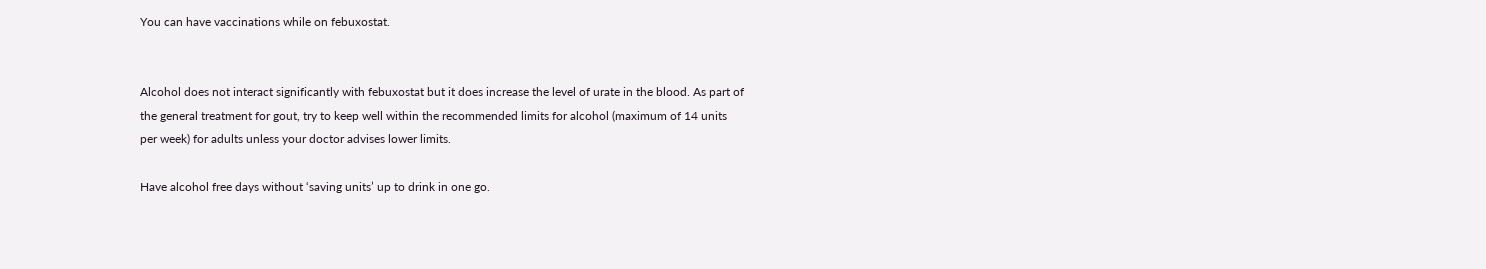You can have vaccinations while on febuxostat.


Alcohol does not interact significantly with febuxostat but it does increase the level of urate in the blood. As part of the general treatment for gout, try to keep well within the recommended limits for alcohol (maximum of 14 units per week) for adults unless your doctor advises lower limits.

Have alcohol free days without ‘saving units’ up to drink in one go.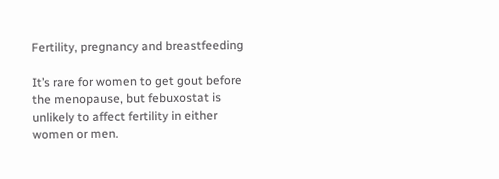Fertility, pregnancy and breastfeeding

It’s rare for women to get gout before the menopause, but febuxostat is unlikely to affect fertility in either women or men.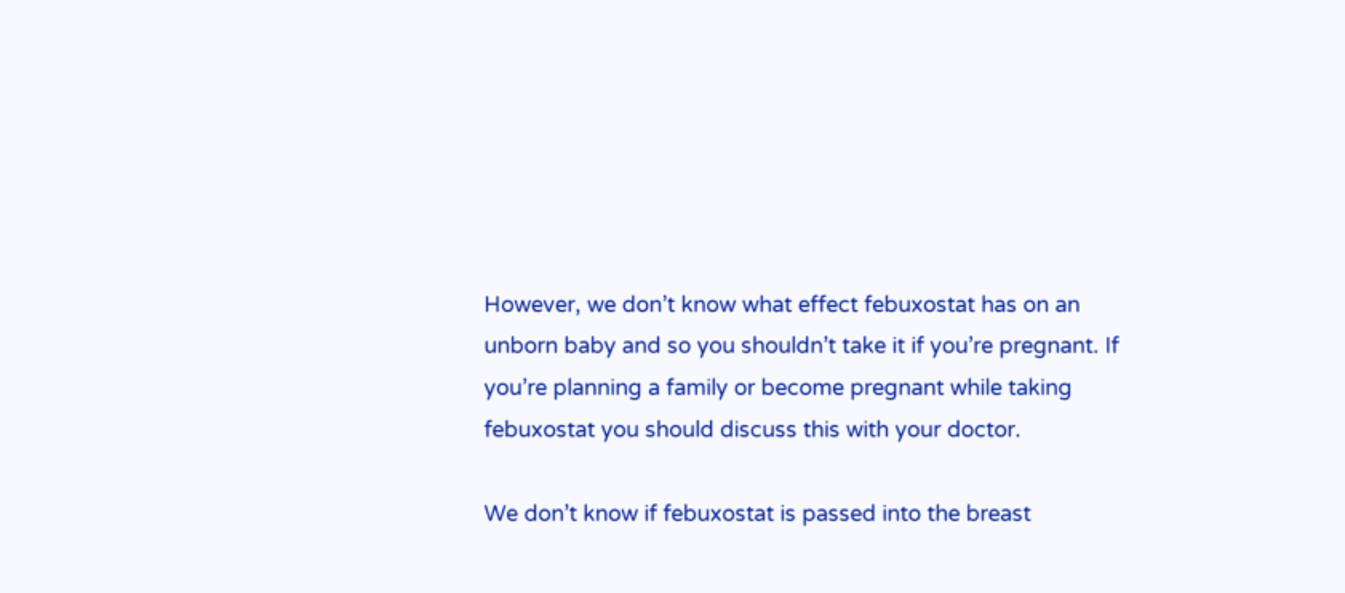However, we don’t know what effect febuxostat has on an unborn baby and so you shouldn’t take it if you’re pregnant. If you’re planning a family or become pregnant while taking febuxostat you should discuss this with your doctor.

We don’t know if febuxostat is passed into the breast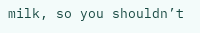milk, so you shouldn’t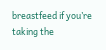breastfeed if you’re taking the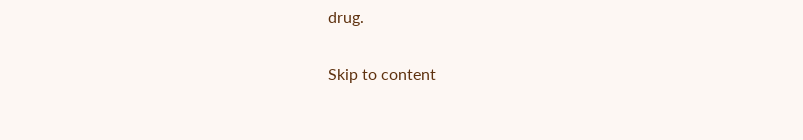drug.

Skip to content